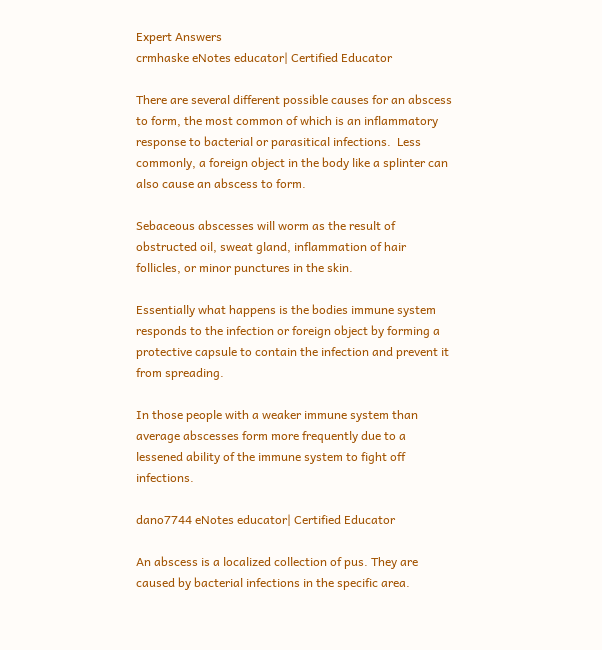Expert Answers
crmhaske eNotes educator| Certified Educator

There are several different possible causes for an abscess to form, the most common of which is an inflammatory response to bacterial or parasitical infections.  Less commonly, a foreign object in the body like a splinter can also cause an abscess to form.

Sebaceous abscesses will worm as the result of obstructed oil, sweat gland, inflammation of hair follicles, or minor punctures in the skin.

Essentially what happens is the bodies immune system responds to the infection or foreign object by forming a protective capsule to contain the infection and prevent it from spreading.

In those people with a weaker immune system than average abscesses form more frequently due to a lessened ability of the immune system to fight off infections.

dano7744 eNotes educator| Certified Educator

An abscess is a localized collection of pus. They are caused by bacterial infections in the specific area.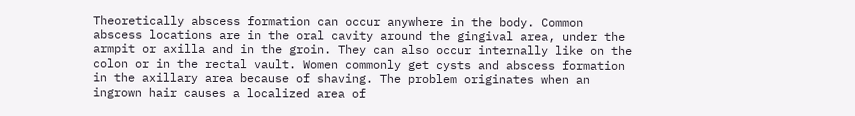Theoretically abscess formation can occur anywhere in the body. Common abscess locations are in the oral cavity around the gingival area, under the armpit or axilla and in the groin. They can also occur internally like on the colon or in the rectal vault. Women commonly get cysts and abscess formation in the axillary area because of shaving. The problem originates when an ingrown hair causes a localized area of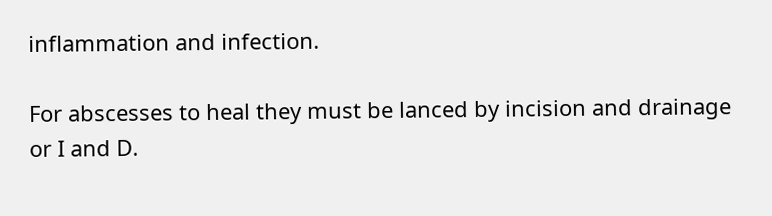inflammation and infection.

For abscesses to heal they must be lanced by incision and drainage or I and D.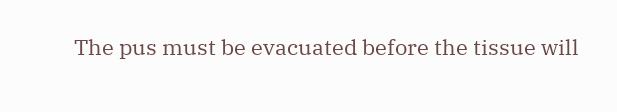The pus must be evacuated before the tissue will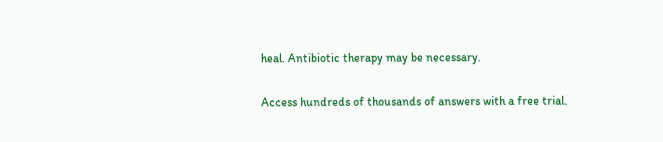heal. Antibiotic therapy may be necessary.

Access hundreds of thousands of answers with a free trial.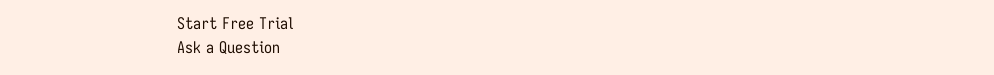Start Free Trial
Ask a Question